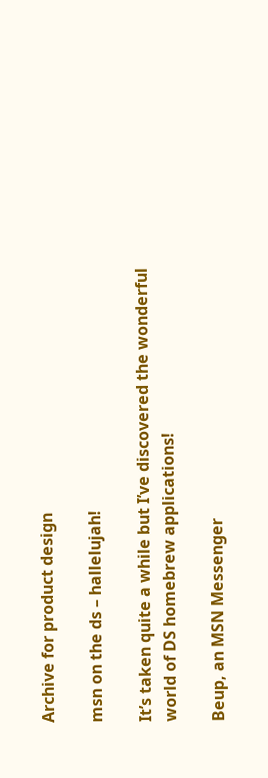Archive for product design

msn on the ds – hallelujah!

It’s taken quite a while but I’ve discovered the wonderful world of DS homebrew applications!

Beup, an MSN Messenger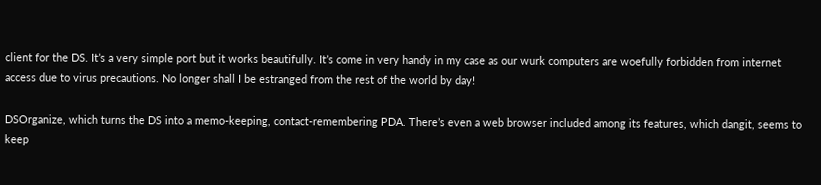client for the DS. It’s a very simple port but it works beautifully. It’s come in very handy in my case as our wurk computers are woefully forbidden from internet access due to virus precautions. No longer shall I be estranged from the rest of the world by day!

DSOrganize, which turns the DS into a memo-keeping, contact-remembering PDA. There’s even a web browser included among its features, which dangit, seems to keep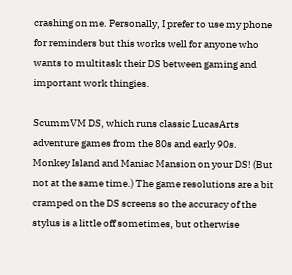crashing on me. Personally, I prefer to use my phone for reminders but this works well for anyone who wants to multitask their DS between gaming and important work thingies.

ScummVM DS, which runs classic LucasArts adventure games from the 80s and early 90s. Monkey Island and Maniac Mansion on your DS! (But not at the same time.) The game resolutions are a bit cramped on the DS screens so the accuracy of the stylus is a little off sometimes, but otherwise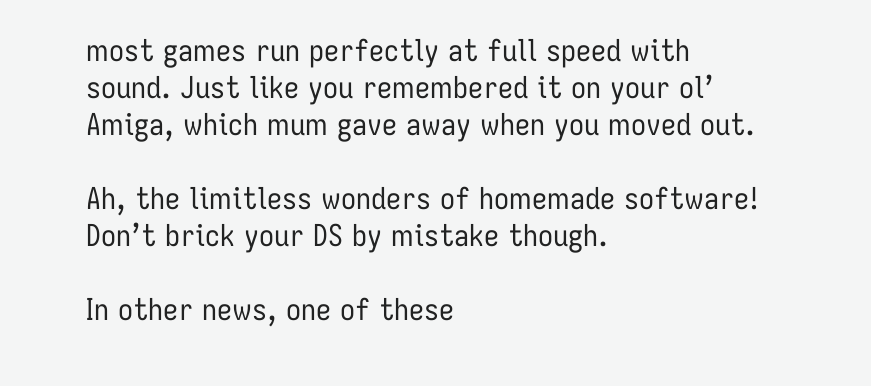most games run perfectly at full speed with sound. Just like you remembered it on your ol’ Amiga, which mum gave away when you moved out.

Ah, the limitless wonders of homemade software! Don’t brick your DS by mistake though.

In other news, one of these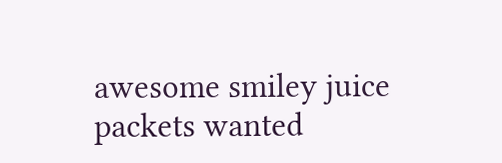awesome smiley juice packets wanted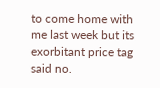to come home with me last week but its exorbitant price tag said no.